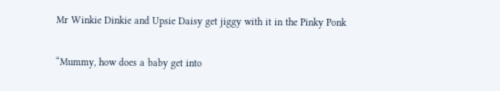Mr Winkie Dinkie and Upsie Daisy get jiggy with it in the Pinky Ponk

“Mummy, how does a baby get into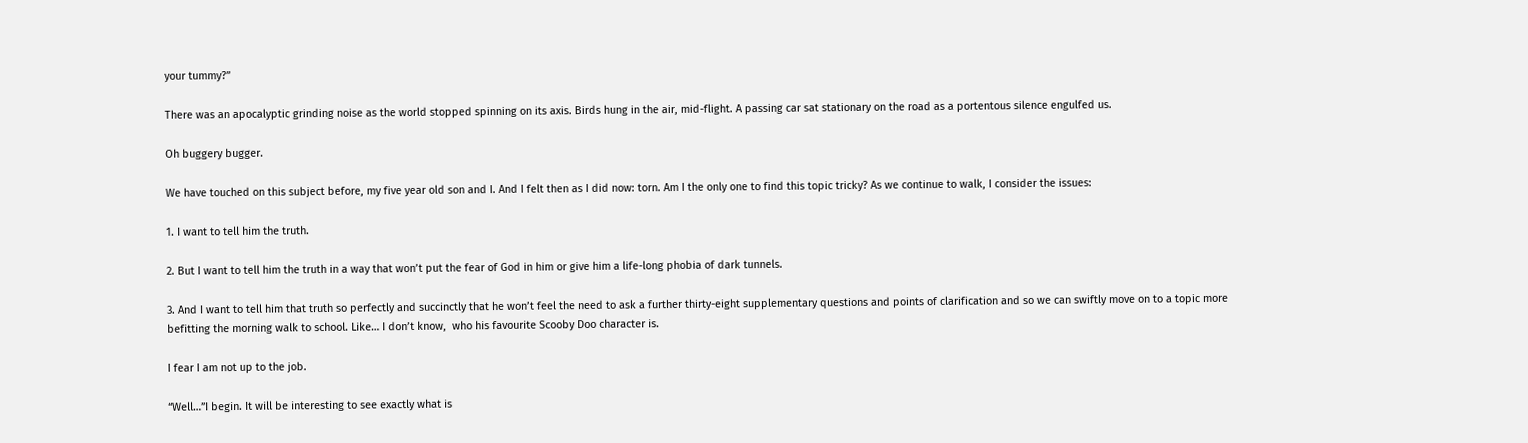your tummy?”

There was an apocalyptic grinding noise as the world stopped spinning on its axis. Birds hung in the air, mid-flight. A passing car sat stationary on the road as a portentous silence engulfed us.

Oh buggery bugger.

We have touched on this subject before, my five year old son and I. And I felt then as I did now: torn. Am I the only one to find this topic tricky? As we continue to walk, I consider the issues:

1. I want to tell him the truth.

2. But I want to tell him the truth in a way that won’t put the fear of God in him or give him a life-long phobia of dark tunnels.

3. And I want to tell him that truth so perfectly and succinctly that he won’t feel the need to ask a further thirty-eight supplementary questions and points of clarification and so we can swiftly move on to a topic more befitting the morning walk to school. Like… I don’t know,  who his favourite Scooby Doo character is.

I fear I am not up to the job.

“Well…”I begin. It will be interesting to see exactly what is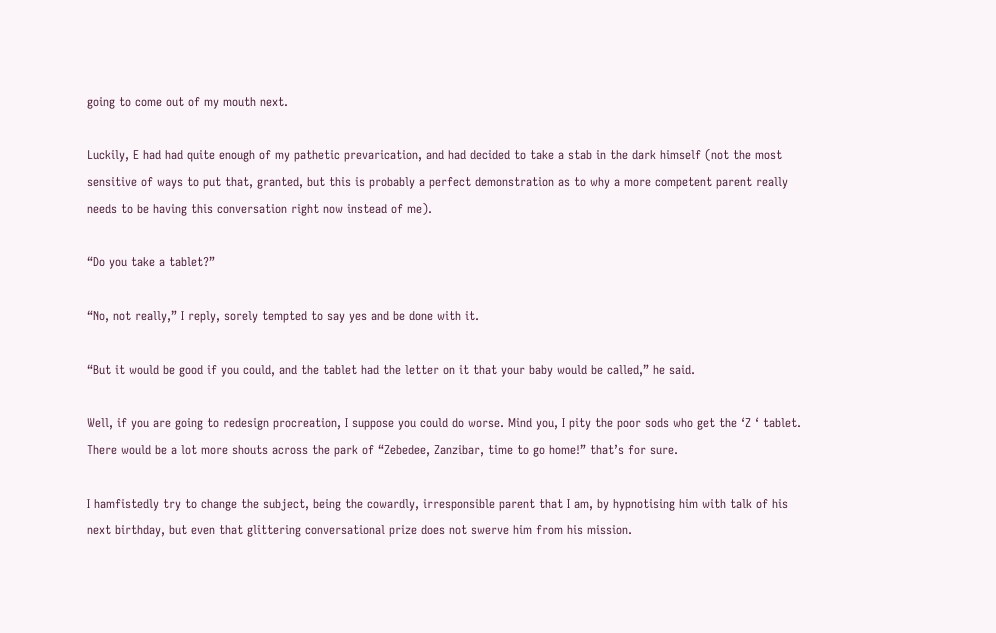going to come out of my mouth next.

Luckily, E had had quite enough of my pathetic prevarication, and had decided to take a stab in the dark himself (not the most sensitive of ways to put that, granted, but this is probably a perfect demonstration as to why a more competent parent really needs to be having this conversation right now instead of me).

“Do you take a tablet?”

“No, not really,” I reply, sorely tempted to say yes and be done with it.

“But it would be good if you could, and the tablet had the letter on it that your baby would be called,” he said.

Well, if you are going to redesign procreation, I suppose you could do worse. Mind you, I pity the poor sods who get the ‘Z ‘ tablet. There would be a lot more shouts across the park of “Zebedee, Zanzibar, time to go home!” that’s for sure.

I hamfistedly try to change the subject, being the cowardly, irresponsible parent that I am, by hypnotising him with talk of his next birthday, but even that glittering conversational prize does not swerve him from his mission.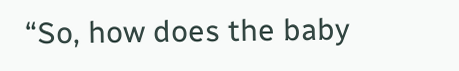“So, how does the baby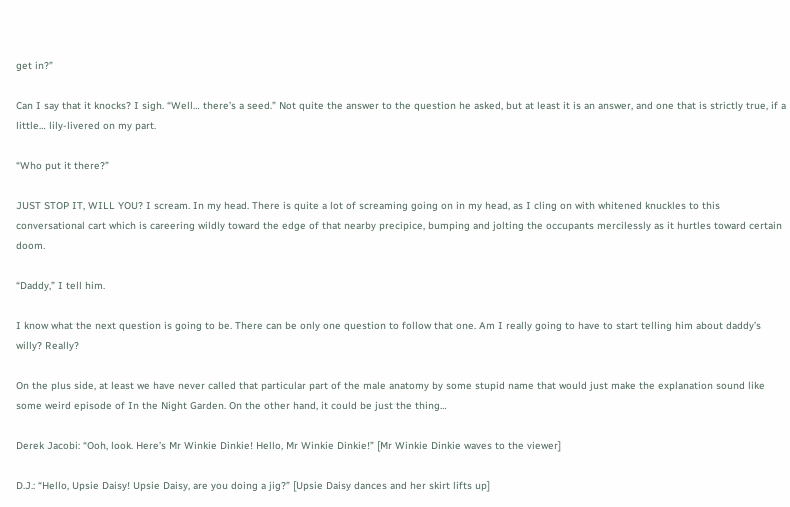get in?”

Can I say that it knocks? I sigh. “Well… there’s a seed.” Not quite the answer to the question he asked, but at least it is an answer, and one that is strictly true, if a little… lily-livered on my part.

“Who put it there?”

JUST STOP IT, WILL YOU? I scream. In my head. There is quite a lot of screaming going on in my head, as I cling on with whitened knuckles to this conversational cart which is careering wildly toward the edge of that nearby precipice, bumping and jolting the occupants mercilessly as it hurtles toward certain doom.

“Daddy,” I tell him.

I know what the next question is going to be. There can be only one question to follow that one. Am I really going to have to start telling him about daddy’s willy? Really?

On the plus side, at least we have never called that particular part of the male anatomy by some stupid name that would just make the explanation sound like some weird episode of In the Night Garden. On the other hand, it could be just the thing…

Derek Jacobi: “Ooh, look. Here’s Mr Winkie Dinkie! Hello, Mr Winkie Dinkie!” [Mr Winkie Dinkie waves to the viewer]

D.J.: “Hello, Upsie Daisy! Upsie Daisy, are you doing a jig?” [Upsie Daisy dances and her skirt lifts up]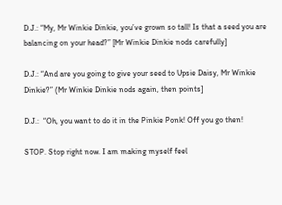D.J.: “My, Mr Winkie Dinkie, you’ve grown so tall! Is that a seed you are balancing on your head?” [Mr Winkie Dinkie nods carefully]

D.J.: “And are you going to give your seed to Upsie Daisy, Mr Winkie Dinkie?” (Mr Winkie Dinkie nods again, then points]

D.J.:  “Oh, you want to do it in the Pinkie Ponk! Off you go then!

STOP. Stop right now. I am making myself feel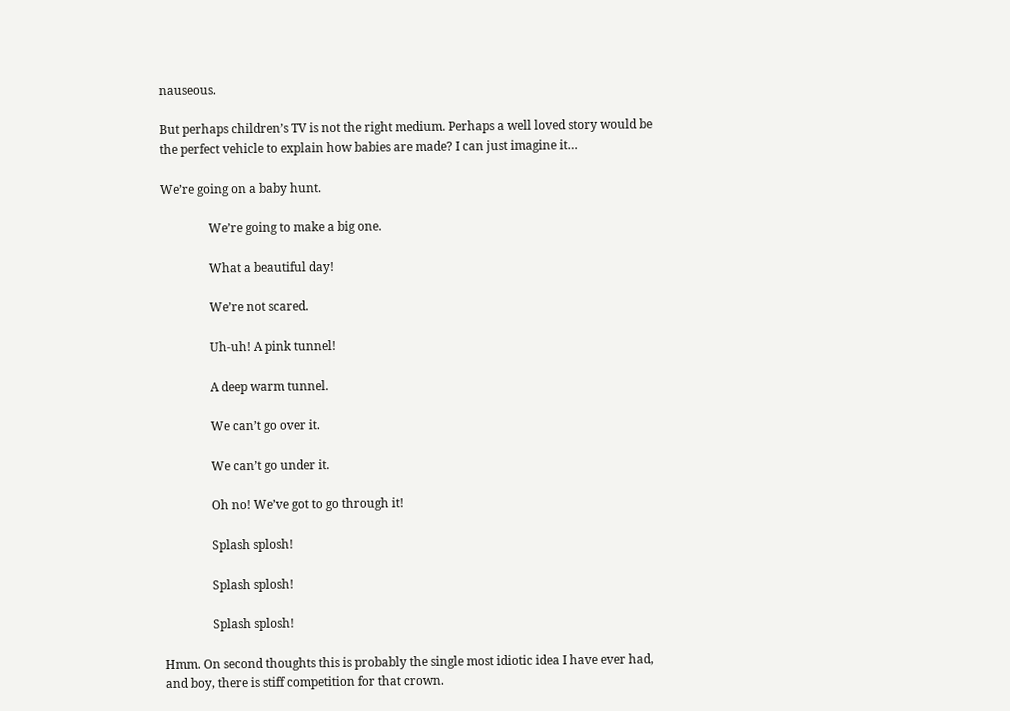nauseous.

But perhaps children’s TV is not the right medium. Perhaps a well loved story would be the perfect vehicle to explain how babies are made? I can just imagine it…

We’re going on a baby hunt.

                We’re going to make a big one.

                What a beautiful day!

                We’re not scared.

                Uh-uh! A pink tunnel!

                A deep warm tunnel.

                We can’t go over it.

                We can’t go under it.

                Oh no! We’ve got to go through it!

                Splash splosh!

                Splash splosh!

                Splash splosh!

Hmm. On second thoughts this is probably the single most idiotic idea I have ever had, and boy, there is stiff competition for that crown.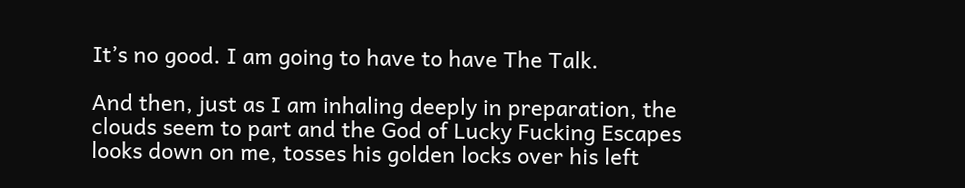It’s no good. I am going to have to have The Talk.

And then, just as I am inhaling deeply in preparation, the clouds seem to part and the God of Lucky Fucking Escapes looks down on me, tosses his golden locks over his left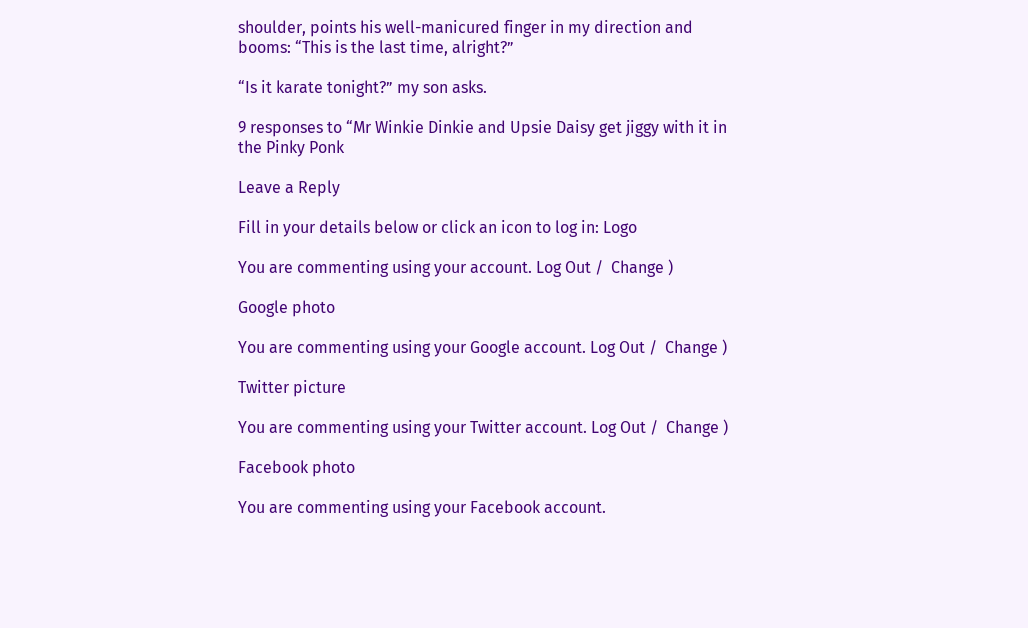shoulder, points his well-manicured finger in my direction and booms: “This is the last time, alright?”

“Is it karate tonight?” my son asks.

9 responses to “Mr Winkie Dinkie and Upsie Daisy get jiggy with it in the Pinky Ponk

Leave a Reply

Fill in your details below or click an icon to log in: Logo

You are commenting using your account. Log Out /  Change )

Google photo

You are commenting using your Google account. Log Out /  Change )

Twitter picture

You are commenting using your Twitter account. Log Out /  Change )

Facebook photo

You are commenting using your Facebook account.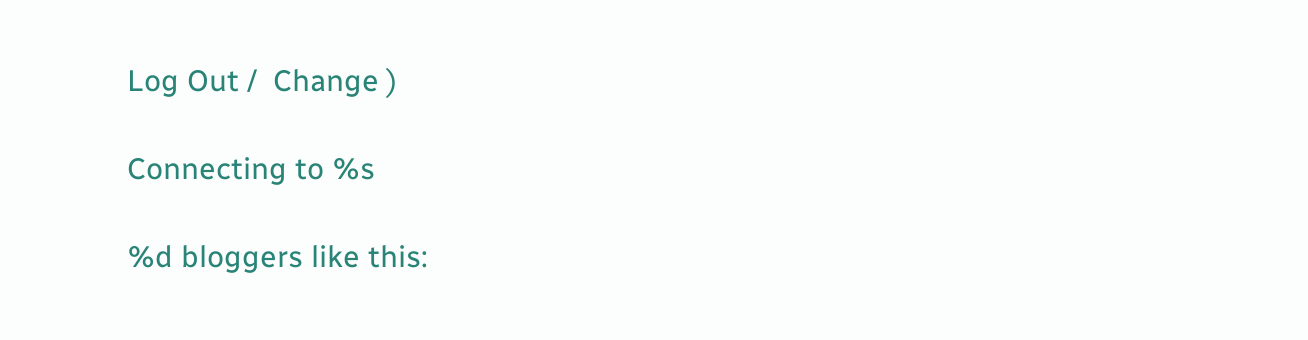Log Out /  Change )

Connecting to %s

%d bloggers like this: